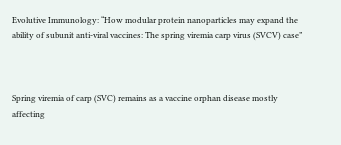Evolutive Immunology: “How modular protein nanoparticles may expand the ability of subunit anti-viral vaccines: The spring viremia carp virus (SVCV) case”



Spring viremia of carp (SVC) remains as a vaccine orphan disease mostly affecting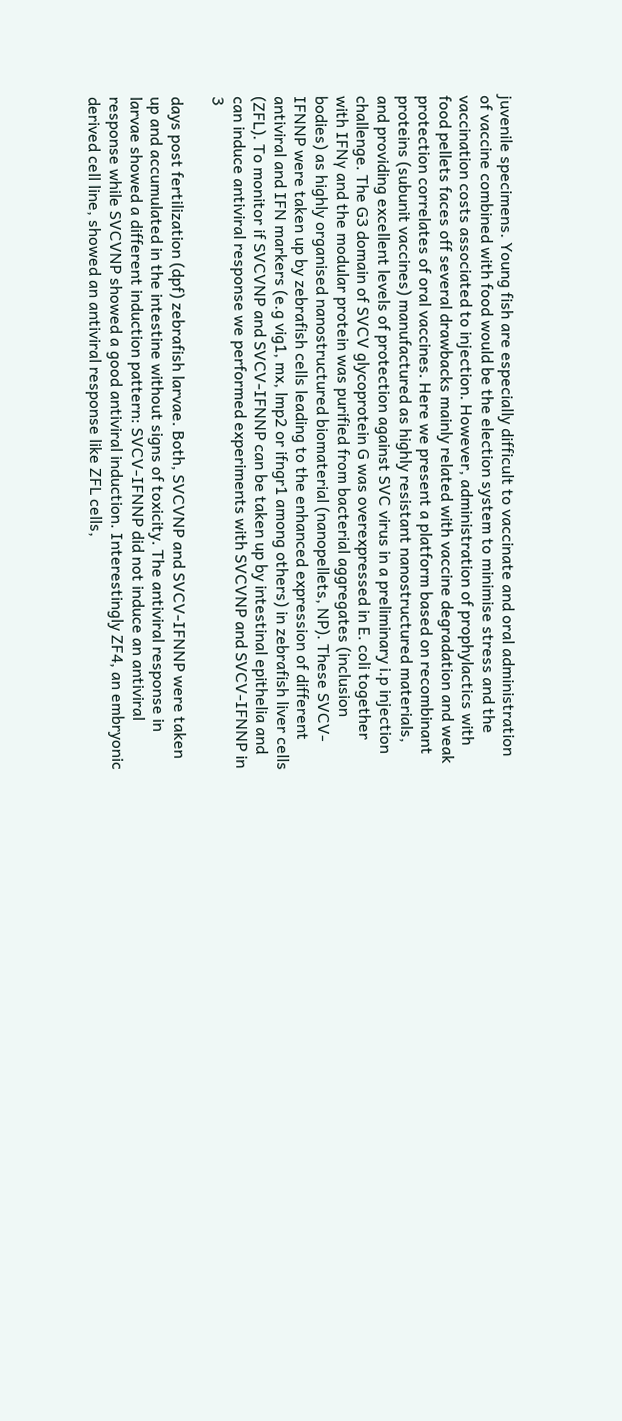juvenile specimens. Young fish are especially difficult to vaccinate and oral administration of vaccine combined with food would be the election system to minimise stress and the vaccination costs associated to injection. However, administration of prophylactics with food pellets faces off several drawbacks mainly related with vaccine degradation and weak protection correlates of oral vaccines. Here we present a platform based on recombinant proteins (subunit vaccines) manufactured as highly resistant nanostructured materials, and providing excellent levels of protection against SVC virus in a preliminary i.p injection challenge. The G3 domain of SVCV glycoprotein G was overexpressed in E. coli together with IFNγ and the modular protein was purified from bacterial aggregates (inclusion bodies) as highly organised nanostructured biomaterial (nanopellets, NP). These SVCV-IFNNP were taken up by zebrafish cells leading to the enhanced expression of different antiviral and IFN markers (e.g vig1, mx, lmp2 or ifngr1 among others) in zebrafish liver cells (ZFL). To monitor if SVCVNP and SVCV-IFNNP can be taken up by intestinal epithelia and can induce antiviral response we performed experiments with SVCVNP and SVCV-IFNNP in 3

days post fertilization (dpf) zebrafish larvae. Both, SVCVNP and SVCV-IFNNP were taken up and accumulated in the intestine without signs of toxicity. The antiviral response in larvae showed a different induction pattern: SVCV-IFNNP did not induce an antiviral response while SVCVNP showed a good antiviral induction. Interestingly ZF4, an embryonic derived cell line, showed an antiviral response like ZFL cells,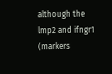although the lmp2 and ifngr1 (markers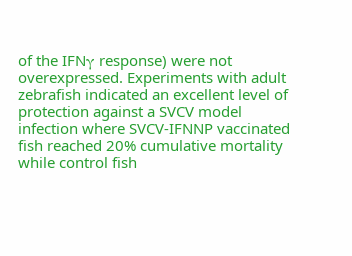of the IFNγ response) were not overexpressed. Experiments with adult zebrafish indicated an excellent level of protection against a SVCV model infection where SVCV-IFNNP vaccinated fish reached 20% cumulative mortality while control fish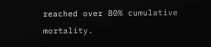reached over 80% cumulative mortality.